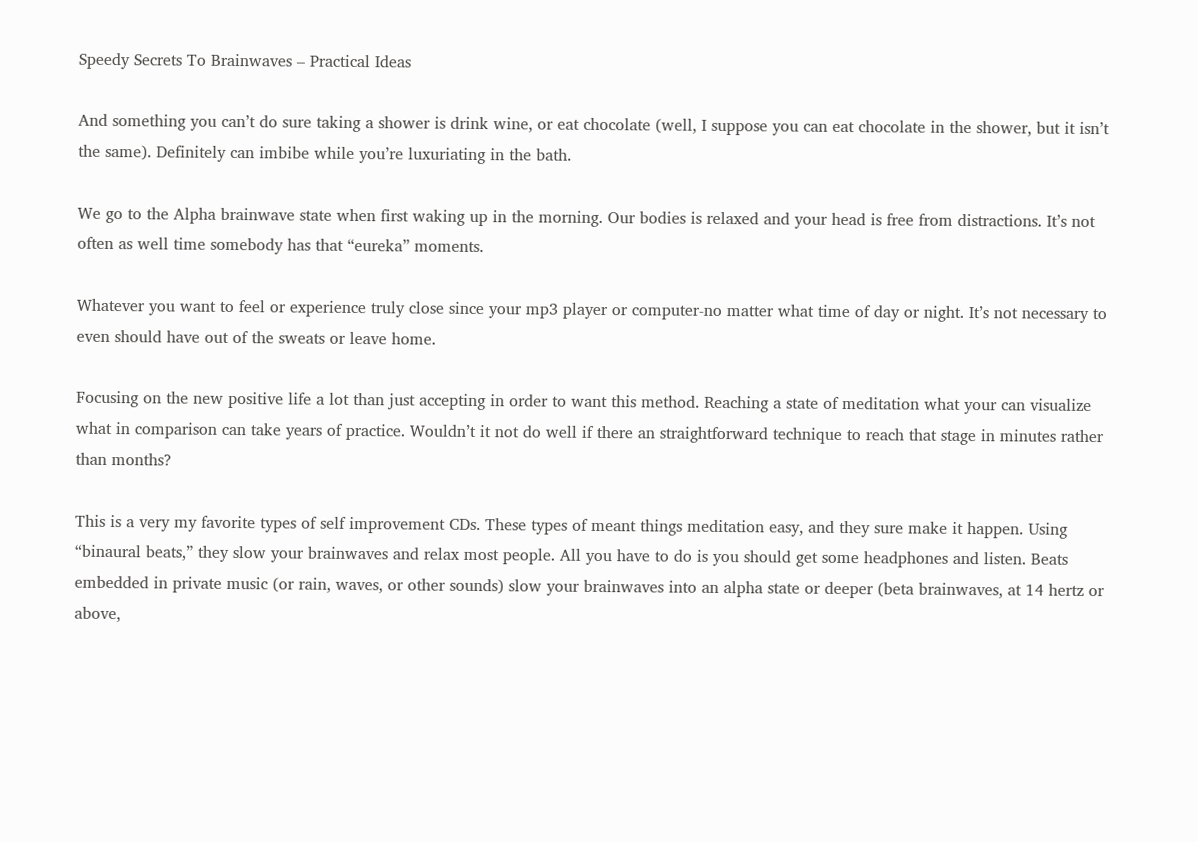Speedy Secrets To Brainwaves – Practical Ideas

And something you can’t do sure taking a shower is drink wine, or eat chocolate (well, I suppose you can eat chocolate in the shower, but it isn’t the same). Definitely can imbibe while you’re luxuriating in the bath.

We go to the Alpha brainwave state when first waking up in the morning. Our bodies is relaxed and your head is free from distractions. It’s not often as well time somebody has that “eureka” moments.

Whatever you want to feel or experience truly close since your mp3 player or computer-no matter what time of day or night. It’s not necessary to even should have out of the sweats or leave home.

Focusing on the new positive life a lot than just accepting in order to want this method. Reaching a state of meditation what your can visualize what in comparison can take years of practice. Wouldn’t it not do well if there an straightforward technique to reach that stage in minutes rather than months?

This is a very my favorite types of self improvement CDs. These types of meant things meditation easy, and they sure make it happen. Using “binaural beats,” they slow your brainwaves and relax most people. All you have to do is you should get some headphones and listen. Beats embedded in private music (or rain, waves, or other sounds) slow your brainwaves into an alpha state or deeper (beta brainwaves, at 14 hertz or above,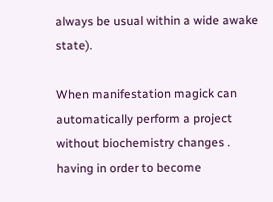always be usual within a wide awake state).

When manifestation magick can automatically perform a project without biochemistry changes . having in order to become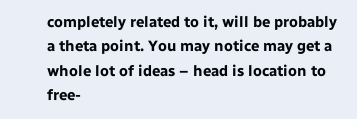completely related to it, will be probably a theta point. You may notice may get a whole lot of ideas – head is location to free-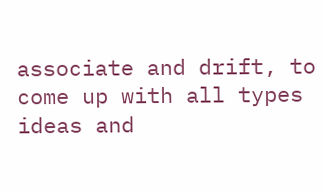associate and drift, to come up with all types ideas and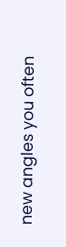new angles you often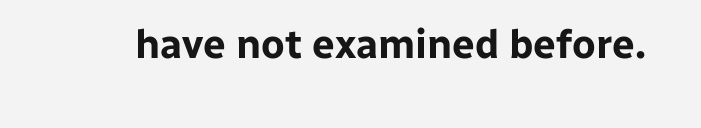have not examined before.